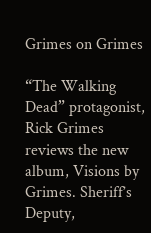Grimes on Grimes

“The Walking Dead” protagonist, Rick Grimes reviews the new album, Visions by Grimes. Sheriff’s Deputy,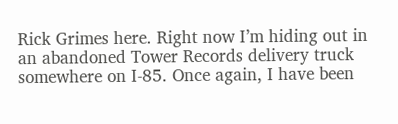Rick Grimes here. Right now I’m hiding out in an abandoned Tower Records delivery truck somewhere on I-85. Once again, I have been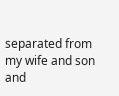separated from my wife and son and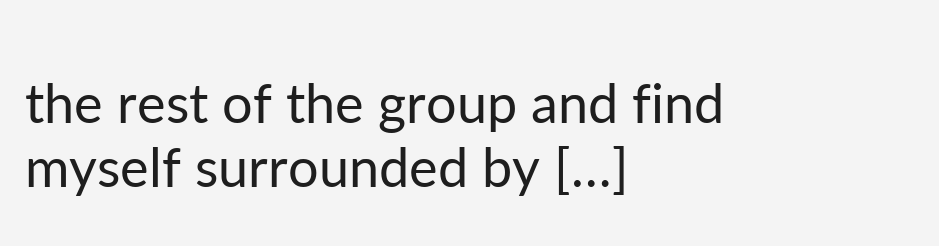the rest of the group and find myself surrounded by […]